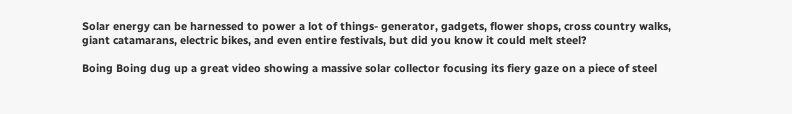Solar energy can be harnessed to power a lot of things- generator, gadgets, flower shops, cross country walks, giant catamarans, electric bikes, and even entire festivals, but did you know it could melt steel?

Boing Boing dug up a great video showing a massive solar collector focusing its fiery gaze on a piece of steel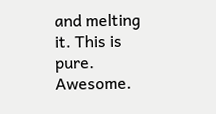and melting it. This is pure. Awesome.